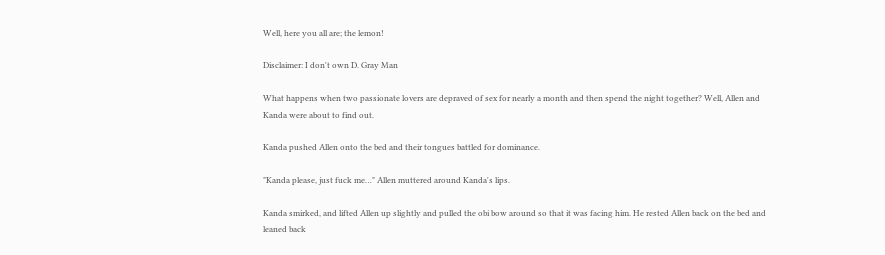Well, here you all are; the lemon!

Disclaimer: I don't own D. Gray Man

What happens when two passionate lovers are depraved of sex for nearly a month and then spend the night together? Well, Allen and Kanda were about to find out.

Kanda pushed Allen onto the bed and their tongues battled for dominance.

"Kanda please, just fuck me…" Allen muttered around Kanda's lips.

Kanda smirked, and lifted Allen up slightly and pulled the obi bow around so that it was facing him. He rested Allen back on the bed and leaned back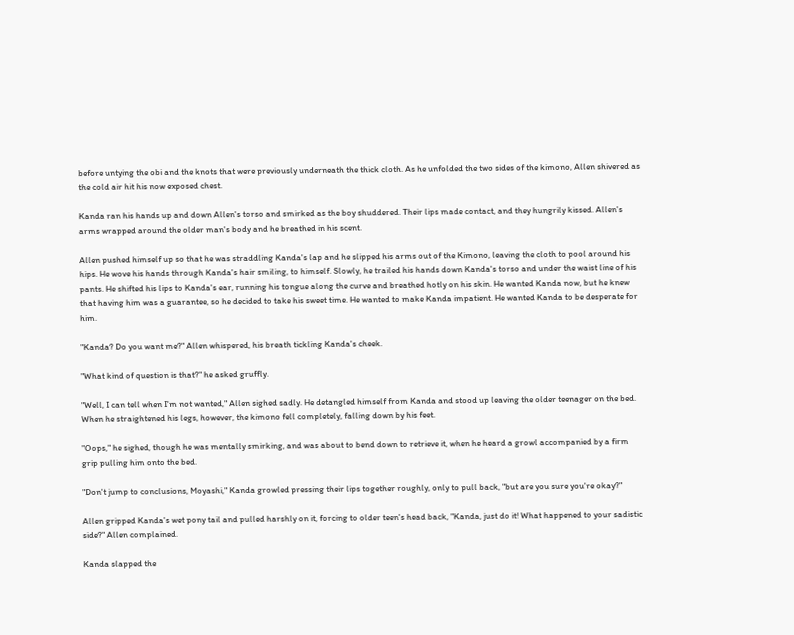before untying the obi and the knots that were previously underneath the thick cloth. As he unfolded the two sides of the kimono, Allen shivered as the cold air hit his now exposed chest.

Kanda ran his hands up and down Allen's torso and smirked as the boy shuddered. Their lips made contact, and they hungrily kissed. Allen's arms wrapped around the older man's body and he breathed in his scent.

Allen pushed himself up so that he was straddling Kanda's lap and he slipped his arms out of the Kimono, leaving the cloth to pool around his hips. He wove his hands through Kanda's hair smiling, to himself. Slowly, he trailed his hands down Kanda's torso and under the waist line of his pants. He shifted his lips to Kanda's ear, running his tongue along the curve and breathed hotly on his skin. He wanted Kanda now, but he knew that having him was a guarantee, so he decided to take his sweet time. He wanted to make Kanda impatient. He wanted Kanda to be desperate for him.

"Kanda? Do you want me?" Allen whispered, his breath tickling Kanda's cheek.

"What kind of question is that?" he asked gruffly.

"Well, I can tell when I'm not wanted," Allen sighed sadly. He detangled himself from Kanda and stood up leaving the older teenager on the bed. When he straightened his legs, however, the kimono fell completely, falling down by his feet.

"Oops," he sighed, though he was mentally smirking, and was about to bend down to retrieve it, when he heard a growl accompanied by a firm grip pulling him onto the bed.

"Don't jump to conclusions, Moyashi," Kanda growled pressing their lips together roughly, only to pull back, "but are you sure you're okay?"

Allen gripped Kanda's wet pony tail and pulled harshly on it, forcing to older teen's head back, "Kanda, just do it! What happened to your sadistic side?" Allen complained.

Kanda slapped the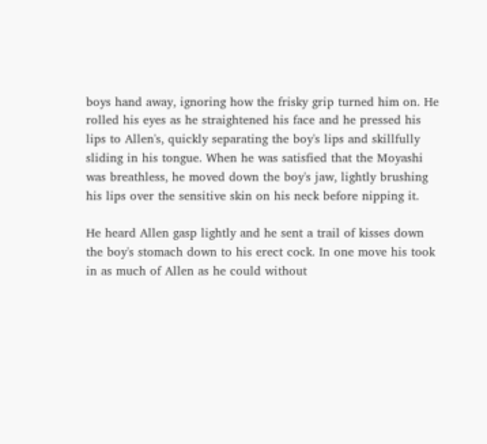boys hand away, ignoring how the frisky grip turned him on. He rolled his eyes as he straightened his face and he pressed his lips to Allen's, quickly separating the boy's lips and skillfully sliding in his tongue. When he was satisfied that the Moyashi was breathless, he moved down the boy's jaw, lightly brushing his lips over the sensitive skin on his neck before nipping it.

He heard Allen gasp lightly and he sent a trail of kisses down the boy's stomach down to his erect cock. In one move his took in as much of Allen as he could without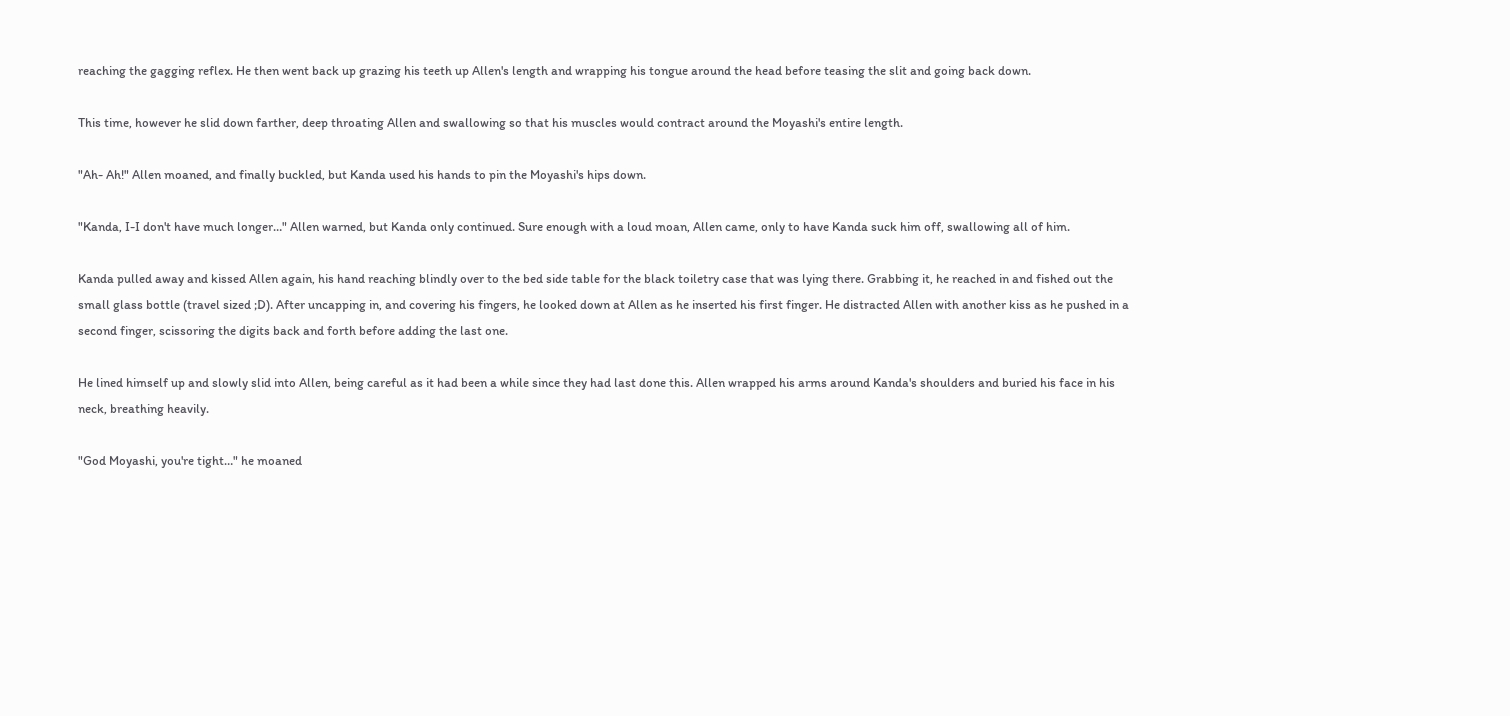reaching the gagging reflex. He then went back up grazing his teeth up Allen's length and wrapping his tongue around the head before teasing the slit and going back down.

This time, however he slid down farther, deep throating Allen and swallowing so that his muscles would contract around the Moyashi's entire length.

"Ah- Ah!" Allen moaned, and finally buckled, but Kanda used his hands to pin the Moyashi's hips down.

"Kanda, I-I don't have much longer…" Allen warned, but Kanda only continued. Sure enough with a loud moan, Allen came, only to have Kanda suck him off, swallowing all of him.

Kanda pulled away and kissed Allen again, his hand reaching blindly over to the bed side table for the black toiletry case that was lying there. Grabbing it, he reached in and fished out the small glass bottle (travel sized ;D). After uncapping in, and covering his fingers, he looked down at Allen as he inserted his first finger. He distracted Allen with another kiss as he pushed in a second finger, scissoring the digits back and forth before adding the last one.

He lined himself up and slowly slid into Allen, being careful as it had been a while since they had last done this. Allen wrapped his arms around Kanda's shoulders and buried his face in his neck, breathing heavily.

"God Moyashi, you're tight…" he moaned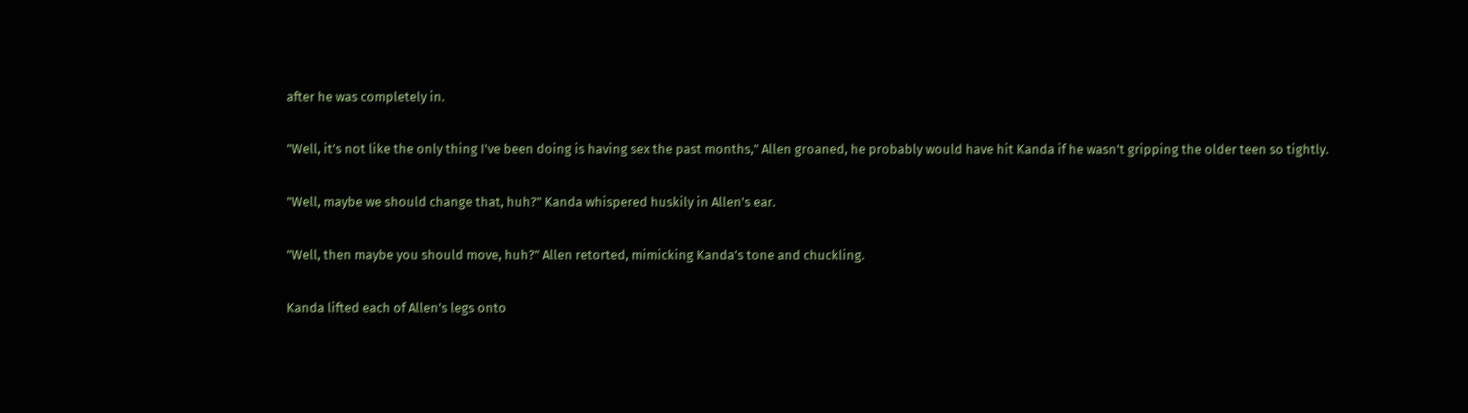after he was completely in.

"Well, it's not like the only thing I've been doing is having sex the past months," Allen groaned, he probably would have hit Kanda if he wasn't gripping the older teen so tightly.

"Well, maybe we should change that, huh?" Kanda whispered huskily in Allen's ear.

"Well, then maybe you should move, huh?" Allen retorted, mimicking Kanda's tone and chuckling.

Kanda lifted each of Allen's legs onto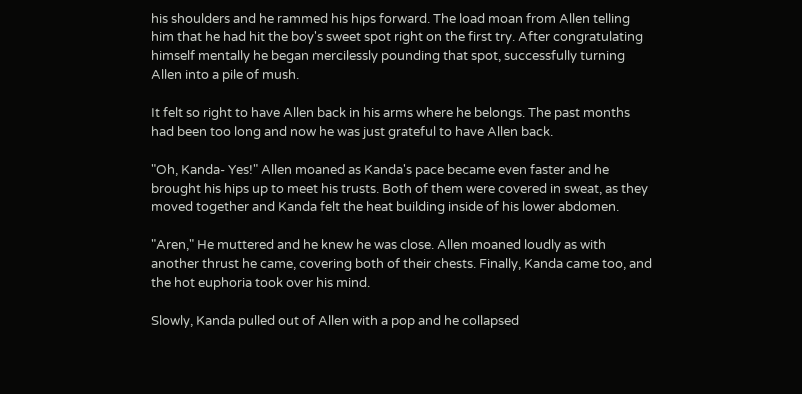his shoulders and he rammed his hips forward. The load moan from Allen telling him that he had hit the boy's sweet spot right on the first try. After congratulating himself mentally he began mercilessly pounding that spot, successfully turning Allen into a pile of mush.

It felt so right to have Allen back in his arms where he belongs. The past months had been too long and now he was just grateful to have Allen back.

"Oh, Kanda- Yes!" Allen moaned as Kanda's pace became even faster and he brought his hips up to meet his trusts. Both of them were covered in sweat, as they moved together and Kanda felt the heat building inside of his lower abdomen.

"Aren," He muttered and he knew he was close. Allen moaned loudly as with another thrust he came, covering both of their chests. Finally, Kanda came too, and the hot euphoria took over his mind.

Slowly, Kanda pulled out of Allen with a pop and he collapsed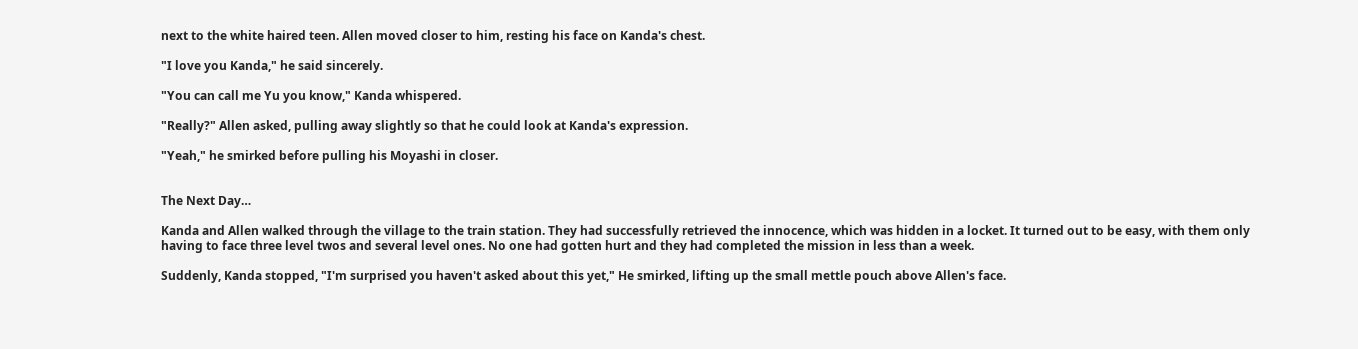next to the white haired teen. Allen moved closer to him, resting his face on Kanda's chest.

"I love you Kanda," he said sincerely.

"You can call me Yu you know," Kanda whispered.

"Really?" Allen asked, pulling away slightly so that he could look at Kanda's expression.

"Yeah," he smirked before pulling his Moyashi in closer.


The Next Day…

Kanda and Allen walked through the village to the train station. They had successfully retrieved the innocence, which was hidden in a locket. It turned out to be easy, with them only having to face three level twos and several level ones. No one had gotten hurt and they had completed the mission in less than a week.

Suddenly, Kanda stopped, "I'm surprised you haven't asked about this yet," He smirked, lifting up the small mettle pouch above Allen's face.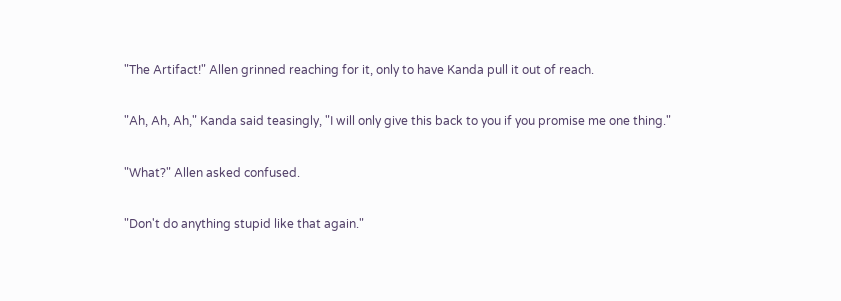"The Artifact!" Allen grinned reaching for it, only to have Kanda pull it out of reach.

"Ah, Ah, Ah," Kanda said teasingly, "I will only give this back to you if you promise me one thing."

"What?" Allen asked confused.

"Don't do anything stupid like that again."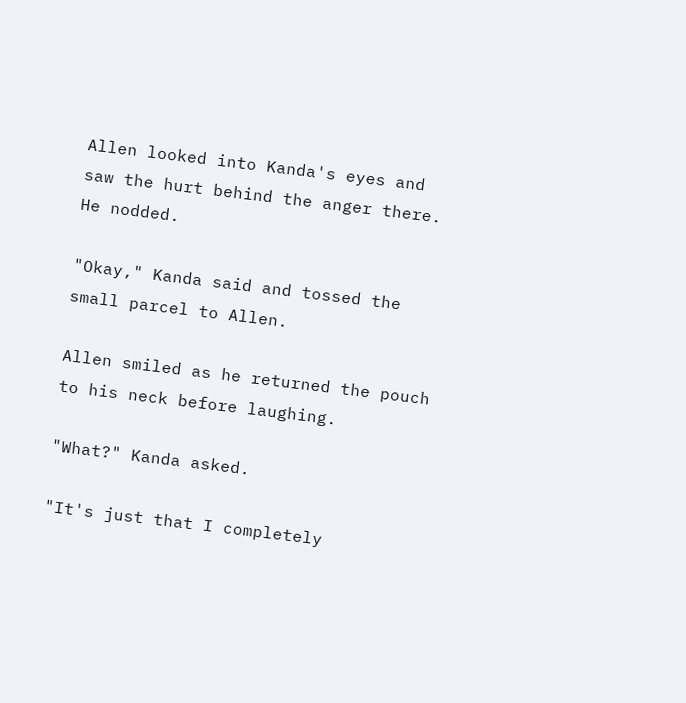Allen looked into Kanda's eyes and saw the hurt behind the anger there. He nodded.

"Okay," Kanda said and tossed the small parcel to Allen.

Allen smiled as he returned the pouch to his neck before laughing.

"What?" Kanda asked.

"It's just that I completely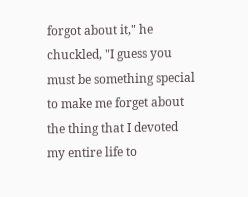forgot about it," he chuckled, "I guess you must be something special to make me forget about the thing that I devoted my entire life to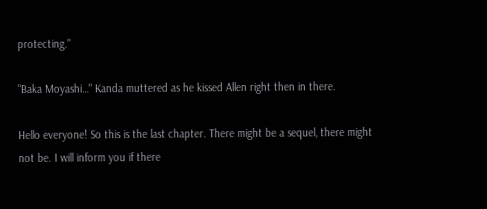protecting."

"Baka Moyashi…" Kanda muttered as he kissed Allen right then in there.

Hello everyone! So this is the last chapter. There might be a sequel, there might not be. I will inform you if there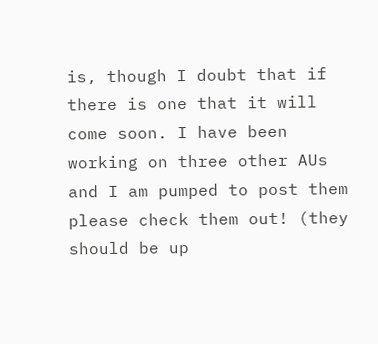is, though I doubt that if there is one that it will come soon. I have been working on three other AUs and I am pumped to post them please check them out! (they should be up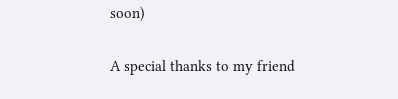soon)

A special thanks to my friend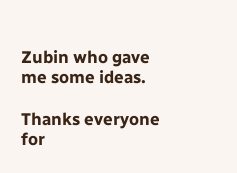Zubin who gave me some ideas.

Thanks everyone for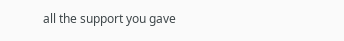all the support you gave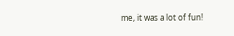me, it was a lot of fun!